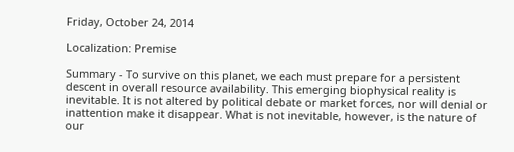Friday, October 24, 2014

Localization: Premise

Summary - To survive on this planet, we each must prepare for a persistent descent in overall resource availability. This emerging biophysical reality is inevitable. It is not altered by political debate or market forces, nor will denial or inattention make it disappear. What is not inevitable, however, is the nature of our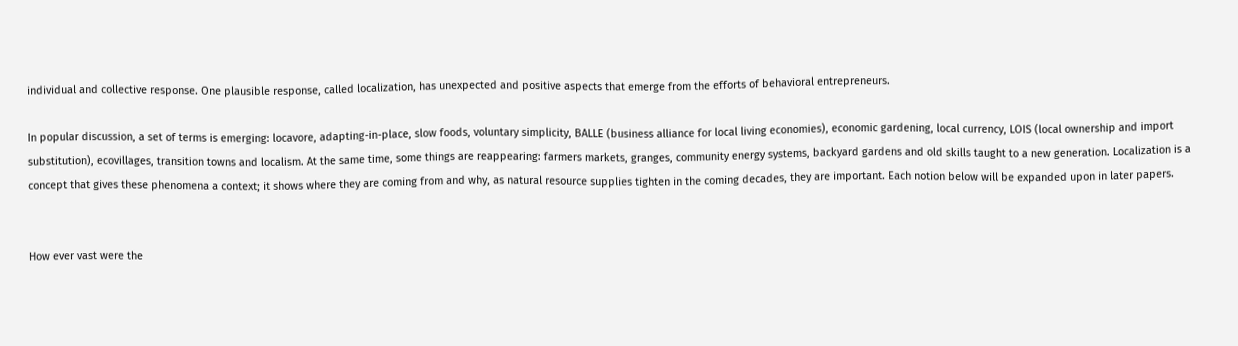individual and collective response. One plausible response, called localization, has unexpected and positive aspects that emerge from the efforts of behavioral entrepreneurs.

In popular discussion, a set of terms is emerging: locavore, adapting-in-place, slow foods, voluntary simplicity, BALLE (business alliance for local living economies), economic gardening, local currency, LOIS (local ownership and import substitution), ecovillages, transition towns and localism. At the same time, some things are reappearing: farmers markets, granges, community energy systems, backyard gardens and old skills taught to a new generation. Localization is a concept that gives these phenomena a context; it shows where they are coming from and why, as natural resource supplies tighten in the coming decades, they are important. Each notion below will be expanded upon in later papers.


How ever vast were the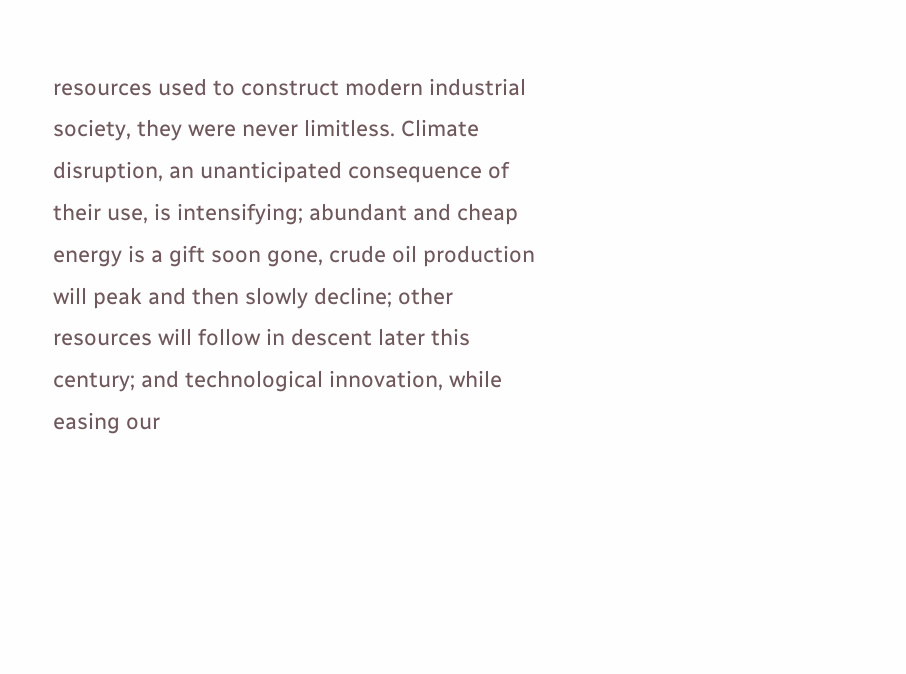resources used to construct modern industrial society, they were never limitless. Climate disruption, an unanticipated consequence of their use, is intensifying; abundant and cheap energy is a gift soon gone, crude oil production will peak and then slowly decline; other resources will follow in descent later this century; and technological innovation, while easing our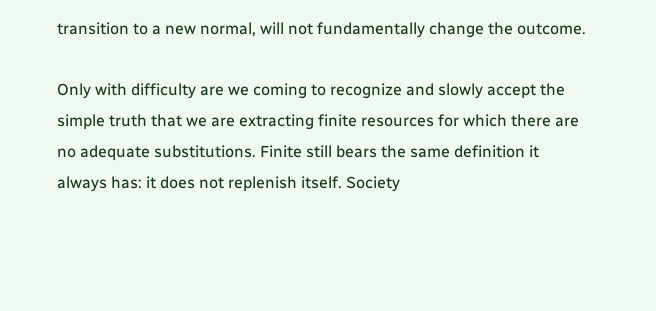transition to a new normal, will not fundamentally change the outcome.

Only with difficulty are we coming to recognize and slowly accept the simple truth that we are extracting finite resources for which there are no adequate substitutions. Finite still bears the same definition it always has: it does not replenish itself. Society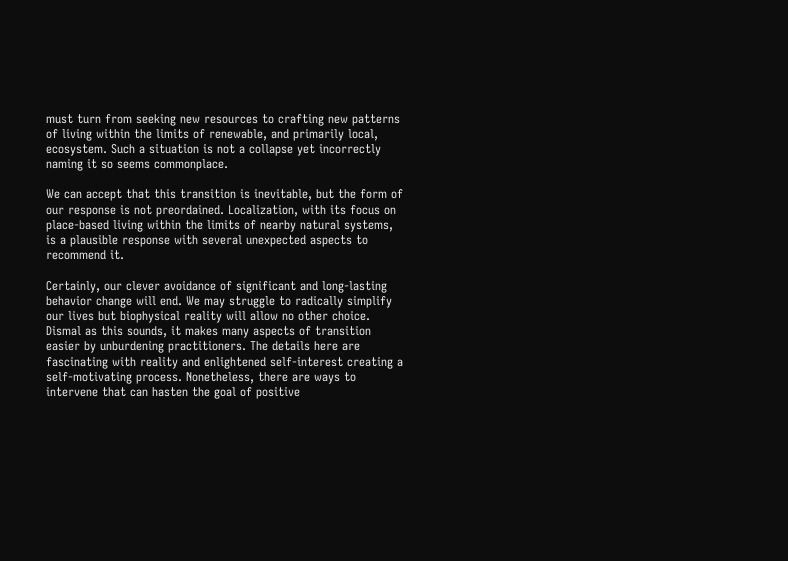must turn from seeking new resources to crafting new patterns of living within the limits of renewable, and primarily local, ecosystem. Such a situation is not a collapse yet incorrectly naming it so seems commonplace.

We can accept that this transition is inevitable, but the form of our response is not preordained. Localization, with its focus on place-based living within the limits of nearby natural systems, is a plausible response with several unexpected aspects to recommend it.

Certainly, our clever avoidance of significant and long-lasting behavior change will end. We may struggle to radically simplify our lives but biophysical reality will allow no other choice. Dismal as this sounds, it makes many aspects of transition easier by unburdening practitioners. The details here are fascinating with reality and enlightened self-interest creating a self-motivating process. Nonetheless, there are ways to intervene that can hasten the goal of positive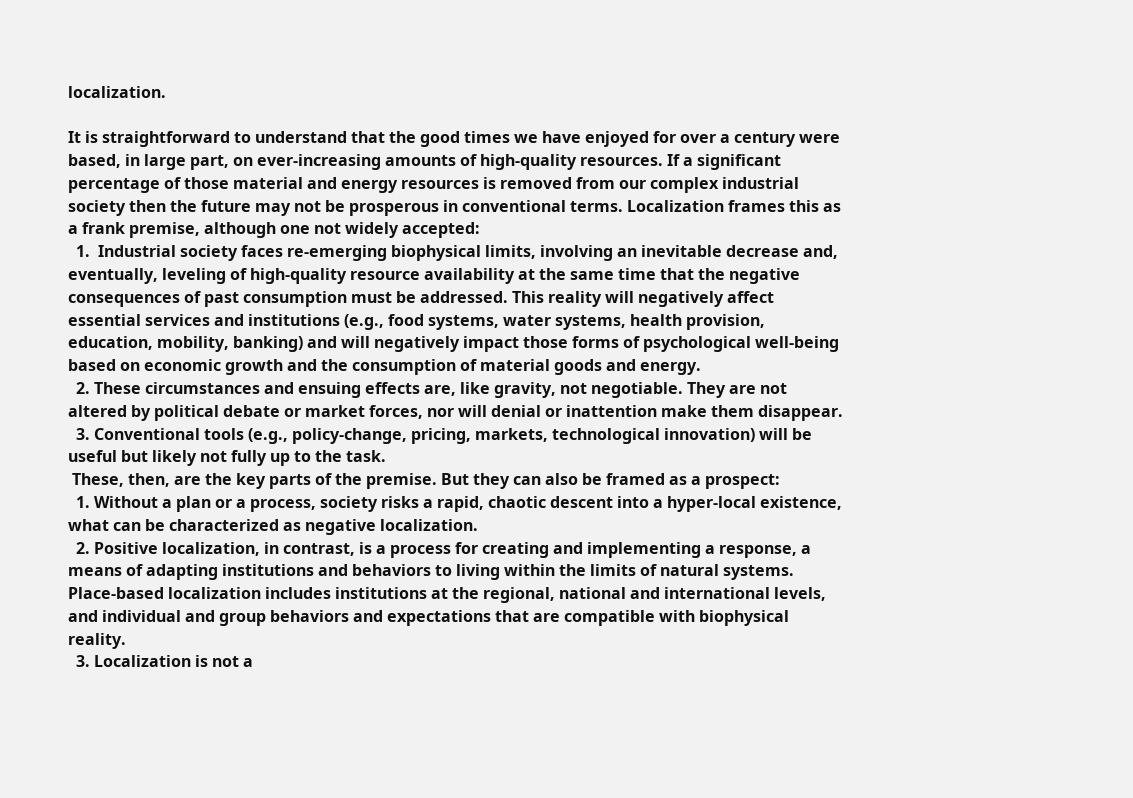localization.

It is straightforward to understand that the good times we have enjoyed for over a century were based, in large part, on ever-increasing amounts of high-quality resources. If a significant percentage of those material and energy resources is removed from our complex industrial society then the future may not be prosperous in conventional terms. Localization frames this as a frank premise, although one not widely accepted:
  1.  Industrial society faces re-emerging biophysical limits, involving an inevitable decrease and, eventually, leveling of high-quality resource availability at the same time that the negative consequences of past consumption must be addressed. This reality will negatively affect essential services and institutions (e.g., food systems, water systems, health provision, education, mobility, banking) and will negatively impact those forms of psychological well-being based on economic growth and the consumption of material goods and energy.
  2. These circumstances and ensuing effects are, like gravity, not negotiable. They are not altered by political debate or market forces, nor will denial or inattention make them disappear.
  3. Conventional tools (e.g., policy-change, pricing, markets, technological innovation) will be useful but likely not fully up to the task.
 These, then, are the key parts of the premise. But they can also be framed as a prospect:
  1. Without a plan or a process, society risks a rapid, chaotic descent into a hyper-local existence, what can be characterized as negative localization.
  2. Positive localization, in contrast, is a process for creating and implementing a response, a means of adapting institutions and behaviors to living within the limits of natural systems. Place-based localization includes institutions at the regional, national and international levels, and individual and group behaviors and expectations that are compatible with biophysical reality.
  3. Localization is not a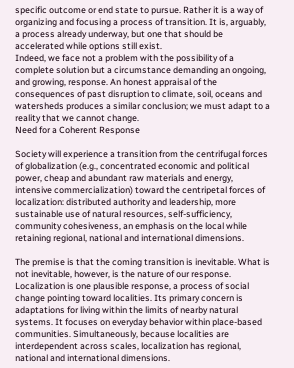specific outcome or end state to pursue. Rather it is a way of organizing and focusing a process of transition. It is, arguably, a process already underway, but one that should be accelerated while options still exist.
Indeed, we face not a problem with the possibility of a complete solution but a circumstance demanding an ongoing, and growing, response. An honest appraisal of the consequences of past disruption to climate, soil, oceans and watersheds produces a similar conclusion; we must adapt to a reality that we cannot change.
Need for a Coherent Response

Society will experience a transition from the centrifugal forces of globalization (e.g., concentrated economic and political power, cheap and abundant raw materials and energy, intensive commercialization) toward the centripetal forces of localization: distributed authority and leadership, more sustainable use of natural resources, self-sufficiency, community cohesiveness, an emphasis on the local while retaining regional, national and international dimensions.

The premise is that the coming transition is inevitable. What is not inevitable, however, is the nature of our response. Localization is one plausible response, a process of social change pointing toward localities. Its primary concern is adaptations for living within the limits of nearby natural systems. It focuses on everyday behavior within place-based communities. Simultaneously, because localities are interdependent across scales, localization has regional, national and international dimensions.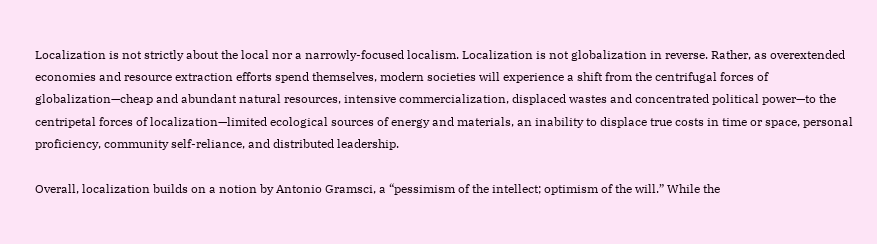Localization is not strictly about the local nor a narrowly-focused localism. Localization is not globalization in reverse. Rather, as overextended economies and resource extraction efforts spend themselves, modern societies will experience a shift from the centrifugal forces of globalization—cheap and abundant natural resources, intensive commercialization, displaced wastes and concentrated political power—to the centripetal forces of localization—limited ecological sources of energy and materials, an inability to displace true costs in time or space, personal proficiency, community self-reliance, and distributed leadership.

Overall, localization builds on a notion by Antonio Gramsci, a “pessimism of the intellect; optimism of the will.” While the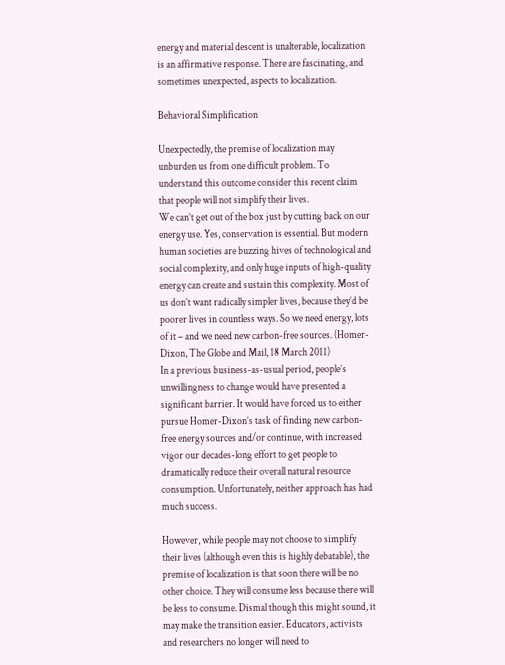energy and material descent is unalterable, localization is an affirmative response. There are fascinating, and sometimes unexpected, aspects to localization.

Behavioral Simplification

Unexpectedly, the premise of localization may unburden us from one difficult problem. To understand this outcome consider this recent claim that people will not simplify their lives.
We can’t get out of the box just by cutting back on our energy use. Yes, conservation is essential. But modern human societies are buzzing hives of technological and social complexity, and only huge inputs of high-quality energy can create and sustain this complexity. Most of us don’t want radically simpler lives, because they’d be poorer lives in countless ways. So we need energy, lots of it – and we need new carbon-free sources. (Homer-Dixon, The Globe and Mail, 18 March 2011)
In a previous business-as-usual period, people’s unwillingness to change would have presented a significant barrier. It would have forced us to either pursue Homer-Dixon’s task of finding new carbon-free energy sources and/or continue, with increased vigor our decades-long effort to get people to dramatically reduce their overall natural resource consumption. Unfortunately, neither approach has had much success.

However, while people may not choose to simplify their lives (although even this is highly debatable), the premise of localization is that soon there will be no other choice. They will consume less because there will be less to consume. Dismal though this might sound, it may make the transition easier. Educators, activists and researchers no longer will need to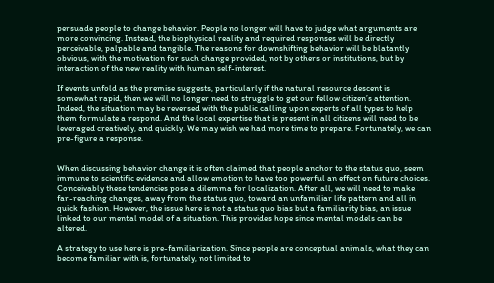persuade people to change behavior. People no longer will have to judge what arguments are more convincing. Instead, the biophysical reality and required responses will be directly perceivable, palpable and tangible. The reasons for downshifting behavior will be blatantly obvious, with the motivation for such change provided, not by others or institutions, but by interaction of the new reality with human self-interest.

If events unfold as the premise suggests, particularly if the natural resource descent is somewhat rapid, then we will no longer need to struggle to get our fellow citizen’s attention. Indeed, the situation may be reversed with the public calling upon experts of all types to help them formulate a respond. And the local expertise that is present in all citizens will need to be leveraged creatively, and quickly. We may wish we had more time to prepare. Fortunately, we can pre-figure a response.


When discussing behavior change it is often claimed that people anchor to the status quo, seem immune to scientific evidence and allow emotion to have too powerful an effect on future choices. Conceivably these tendencies pose a dilemma for localization. After all, we will need to make far-reaching changes, away from the status quo, toward an unfamiliar life pattern and all in quick fashion. However, the issue here is not a status quo bias but a familiarity bias, an issue linked to our mental model of a situation. This provides hope since mental models can be altered.

A strategy to use here is pre-familiarization. Since people are conceptual animals, what they can become familiar with is, fortunately, not limited to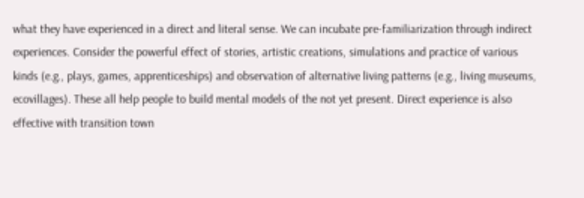what they have experienced in a direct and literal sense. We can incubate pre-familiarization through indirect experiences. Consider the powerful effect of stories, artistic creations, simulations and practice of various kinds (e.g., plays, games, apprenticeships) and observation of alternative living patterns (e.g., living museums, ecovillages). These all help people to build mental models of the not yet present. Direct experience is also effective with transition town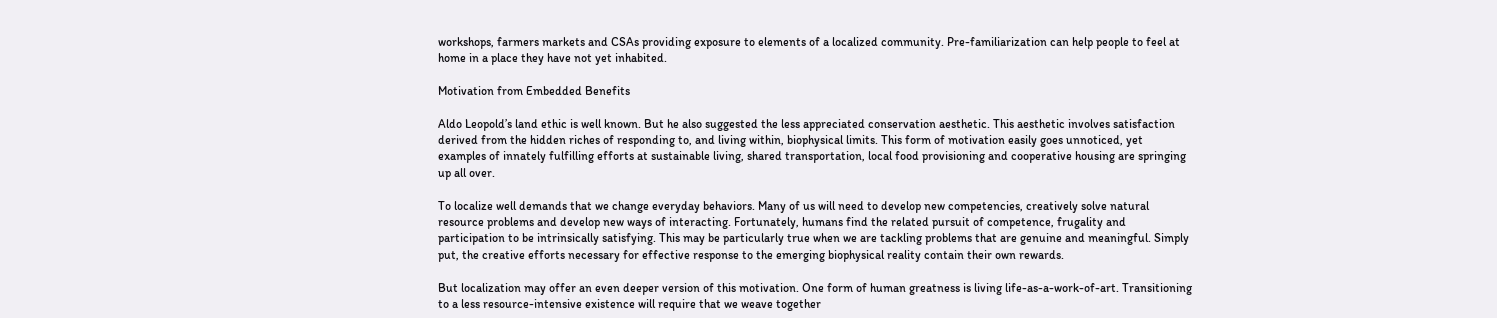workshops, farmers markets and CSAs providing exposure to elements of a localized community. Pre-familiarization can help people to feel at home in a place they have not yet inhabited.

Motivation from Embedded Benefits

Aldo Leopold’s land ethic is well known. But he also suggested the less appreciated conservation aesthetic. This aesthetic involves satisfaction derived from the hidden riches of responding to, and living within, biophysical limits. This form of motivation easily goes unnoticed, yet examples of innately fulfilling efforts at sustainable living, shared transportation, local food provisioning and cooperative housing are springing up all over.

To localize well demands that we change everyday behaviors. Many of us will need to develop new competencies, creatively solve natural resource problems and develop new ways of interacting. Fortunately, humans find the related pursuit of competence, frugality and participation to be intrinsically satisfying. This may be particularly true when we are tackling problems that are genuine and meaningful. Simply put, the creative efforts necessary for effective response to the emerging biophysical reality contain their own rewards.

But localization may offer an even deeper version of this motivation. One form of human greatness is living life-as-a-work-of-art. Transitioning to a less resource-intensive existence will require that we weave together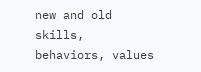new and old skills, behaviors, values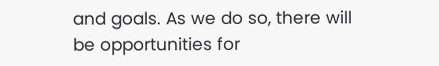and goals. As we do so, there will be opportunities for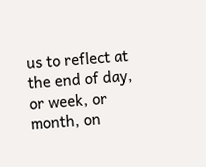us to reflect at the end of day, or week, or month, on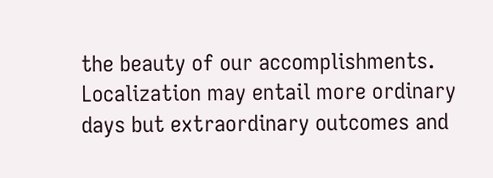the beauty of our accomplishments. Localization may entail more ordinary days but extraordinary outcomes and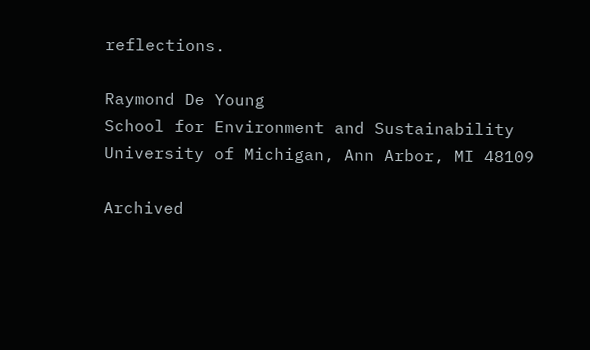reflections.

Raymond De Young
School for Environment and Sustainability
University of Michigan, Ann Arbor, MI 48109

Archived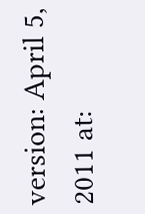version: April 5, 2011 at: